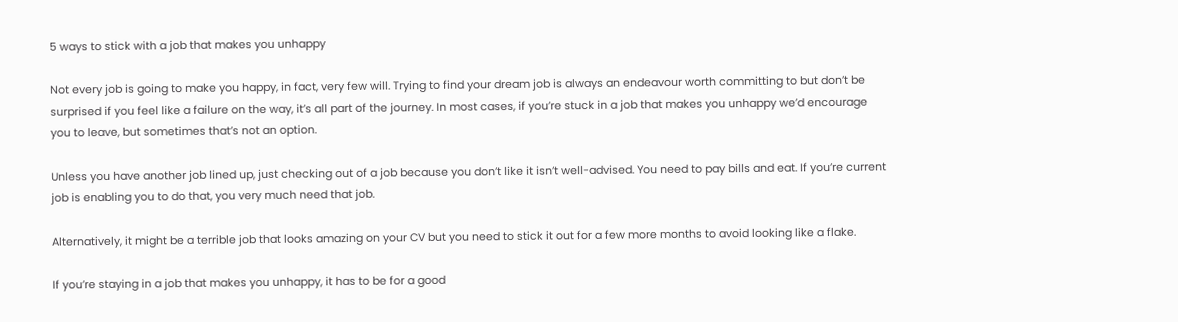5 ways to stick with a job that makes you unhappy

Not every job is going to make you happy, in fact, very few will. Trying to find your dream job is always an endeavour worth committing to but don’t be surprised if you feel like a failure on the way, it’s all part of the journey. In most cases, if you’re stuck in a job that makes you unhappy we’d encourage you to leave, but sometimes that’s not an option.

Unless you have another job lined up, just checking out of a job because you don’t like it isn’t well-advised. You need to pay bills and eat. If you’re current job is enabling you to do that, you very much need that job.

Alternatively, it might be a terrible job that looks amazing on your CV but you need to stick it out for a few more months to avoid looking like a flake.

If you’re staying in a job that makes you unhappy, it has to be for a good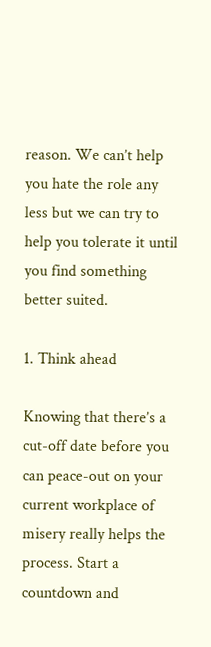reason. We can’t help you hate the role any less but we can try to help you tolerate it until you find something better suited.

1. Think ahead

Knowing that there’s a cut-off date before you can peace-out on your current workplace of misery really helps the process. Start a countdown and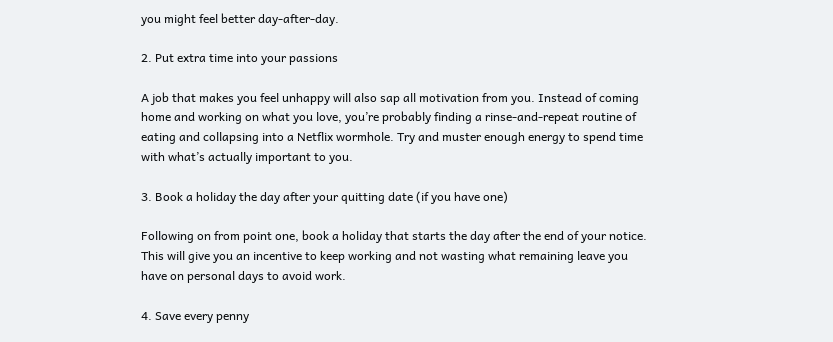you might feel better day-after-day.

2. Put extra time into your passions

A job that makes you feel unhappy will also sap all motivation from you. Instead of coming home and working on what you love, you’re probably finding a rinse-and-repeat routine of eating and collapsing into a Netflix wormhole. Try and muster enough energy to spend time with what’s actually important to you.

3. Book a holiday the day after your quitting date (if you have one)

Following on from point one, book a holiday that starts the day after the end of your notice. This will give you an incentive to keep working and not wasting what remaining leave you have on personal days to avoid work.

4. Save every penny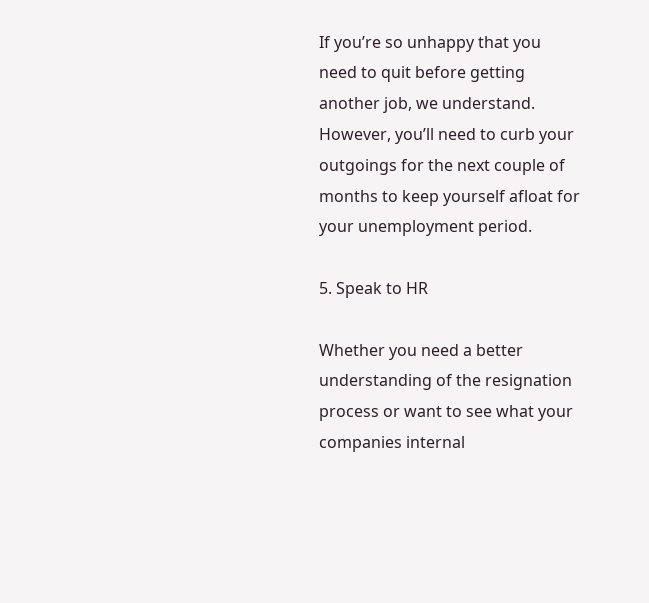If you’re so unhappy that you need to quit before getting another job, we understand. However, you’ll need to curb your outgoings for the next couple of months to keep yourself afloat for your unemployment period.

5. Speak to HR

Whether you need a better understanding of the resignation process or want to see what your companies internal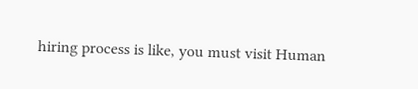hiring process is like, you must visit Human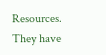Resources. They have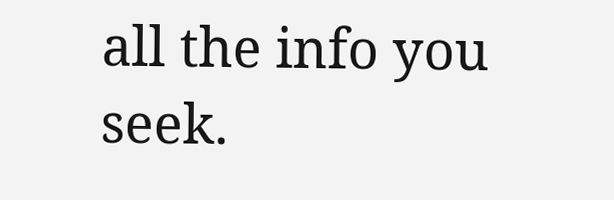all the info you seek.